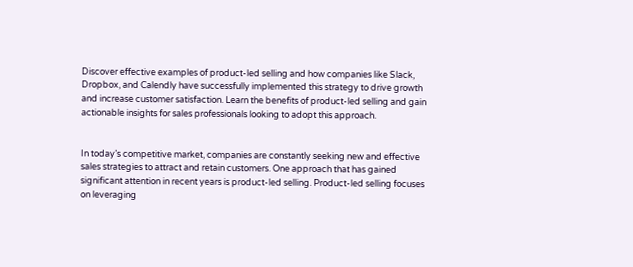Discover effective examples of product-led selling and how companies like Slack, Dropbox, and Calendly have successfully implemented this strategy to drive growth and increase customer satisfaction. Learn the benefits of product-led selling and gain actionable insights for sales professionals looking to adopt this approach.


In today’s competitive market, companies are constantly seeking new and effective sales strategies to attract and retain customers. One approach that has gained significant attention in recent years is product-led selling. Product-led selling focuses on leveraging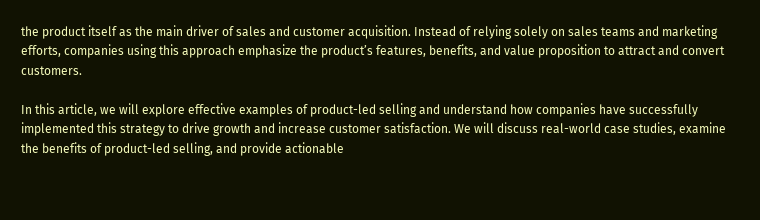the product itself as the main driver of sales and customer acquisition. Instead of relying solely on sales teams and marketing efforts, companies using this approach emphasize the product’s features, benefits, and value proposition to attract and convert customers.

In this article, we will explore effective examples of product-led selling and understand how companies have successfully implemented this strategy to drive growth and increase customer satisfaction. We will discuss real-world case studies, examine the benefits of product-led selling, and provide actionable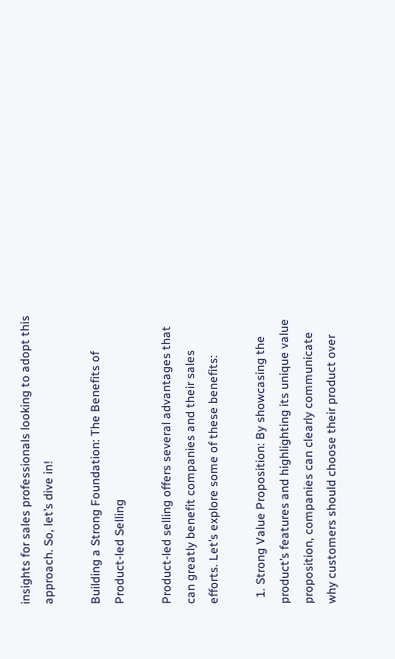insights for sales professionals looking to adopt this approach. So, let’s dive in!

Building a Strong Foundation: The Benefits of Product-led Selling

Product-led selling offers several advantages that can greatly benefit companies and their sales efforts. Let’s explore some of these benefits:

  1. Strong Value Proposition: By showcasing the product’s features and highlighting its unique value proposition, companies can clearly communicate why customers should choose their product over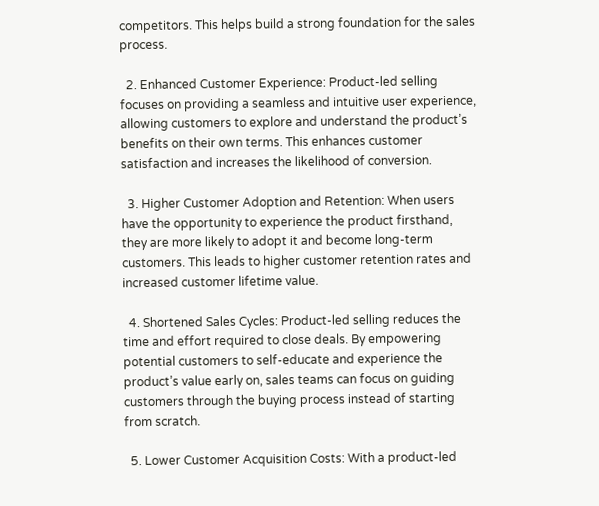competitors. This helps build a strong foundation for the sales process.

  2. Enhanced Customer Experience: Product-led selling focuses on providing a seamless and intuitive user experience, allowing customers to explore and understand the product’s benefits on their own terms. This enhances customer satisfaction and increases the likelihood of conversion.

  3. Higher Customer Adoption and Retention: When users have the opportunity to experience the product firsthand, they are more likely to adopt it and become long-term customers. This leads to higher customer retention rates and increased customer lifetime value.

  4. Shortened Sales Cycles: Product-led selling reduces the time and effort required to close deals. By empowering potential customers to self-educate and experience the product’s value early on, sales teams can focus on guiding customers through the buying process instead of starting from scratch.

  5. Lower Customer Acquisition Costs: With a product-led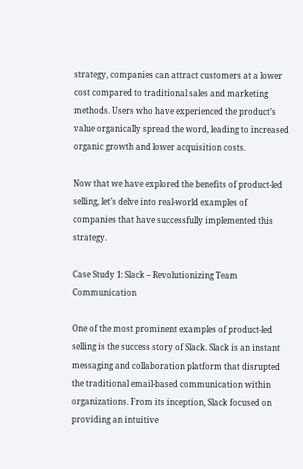strategy, companies can attract customers at a lower cost compared to traditional sales and marketing methods. Users who have experienced the product’s value organically spread the word, leading to increased organic growth and lower acquisition costs.

Now that we have explored the benefits of product-led selling, let’s delve into real-world examples of companies that have successfully implemented this strategy.

Case Study 1: Slack – Revolutionizing Team Communication

One of the most prominent examples of product-led selling is the success story of Slack. Slack is an instant messaging and collaboration platform that disrupted the traditional email-based communication within organizations. From its inception, Slack focused on providing an intuitive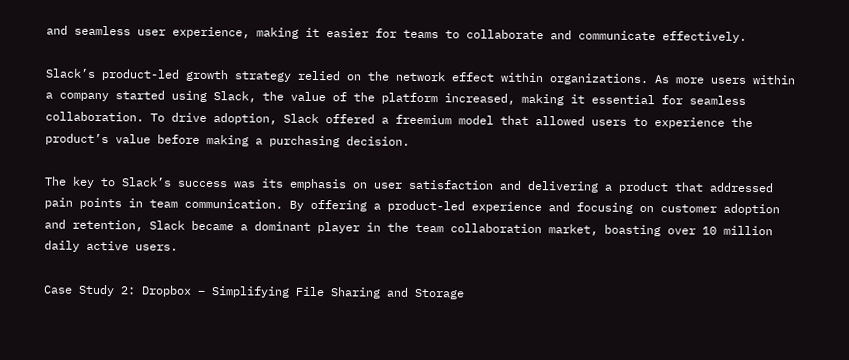and seamless user experience, making it easier for teams to collaborate and communicate effectively.

Slack’s product-led growth strategy relied on the network effect within organizations. As more users within a company started using Slack, the value of the platform increased, making it essential for seamless collaboration. To drive adoption, Slack offered a freemium model that allowed users to experience the product’s value before making a purchasing decision.

The key to Slack’s success was its emphasis on user satisfaction and delivering a product that addressed pain points in team communication. By offering a product-led experience and focusing on customer adoption and retention, Slack became a dominant player in the team collaboration market, boasting over 10 million daily active users.

Case Study 2: Dropbox – Simplifying File Sharing and Storage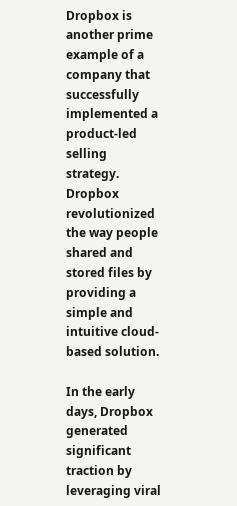Dropbox is another prime example of a company that successfully implemented a product-led selling strategy. Dropbox revolutionized the way people shared and stored files by providing a simple and intuitive cloud-based solution.

In the early days, Dropbox generated significant traction by leveraging viral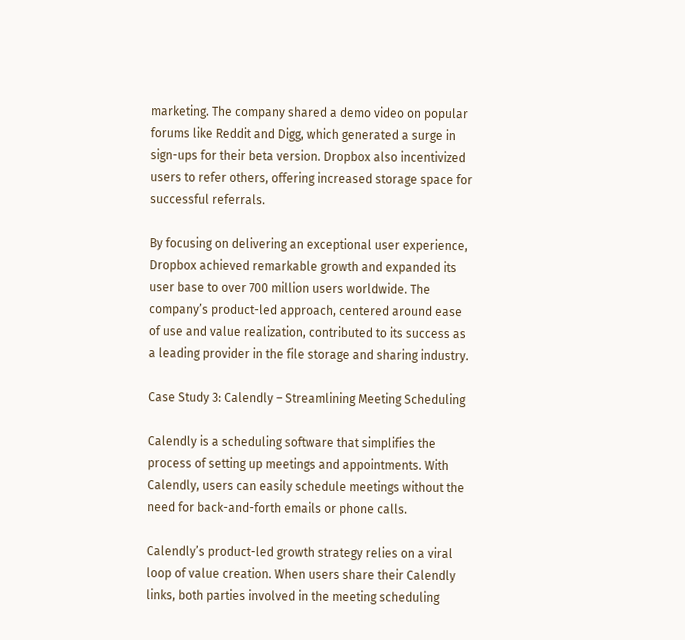marketing. The company shared a demo video on popular forums like Reddit and Digg, which generated a surge in sign-ups for their beta version. Dropbox also incentivized users to refer others, offering increased storage space for successful referrals.

By focusing on delivering an exceptional user experience, Dropbox achieved remarkable growth and expanded its user base to over 700 million users worldwide. The company’s product-led approach, centered around ease of use and value realization, contributed to its success as a leading provider in the file storage and sharing industry.

Case Study 3: Calendly – Streamlining Meeting Scheduling

Calendly is a scheduling software that simplifies the process of setting up meetings and appointments. With Calendly, users can easily schedule meetings without the need for back-and-forth emails or phone calls.

Calendly’s product-led growth strategy relies on a viral loop of value creation. When users share their Calendly links, both parties involved in the meeting scheduling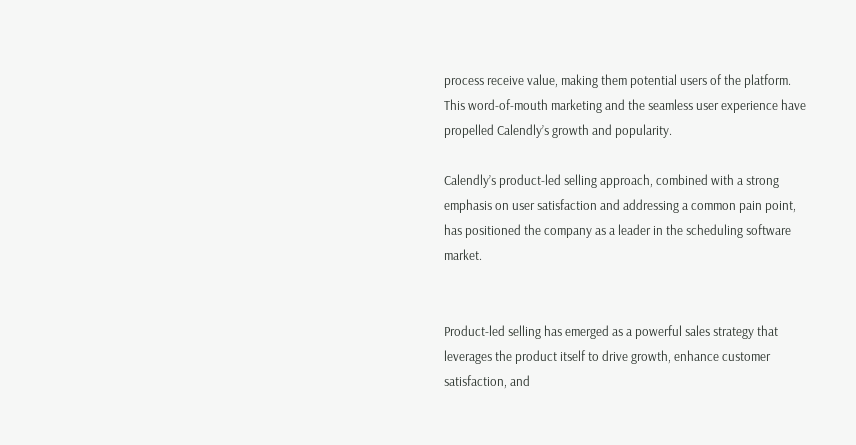process receive value, making them potential users of the platform. This word-of-mouth marketing and the seamless user experience have propelled Calendly’s growth and popularity.

Calendly’s product-led selling approach, combined with a strong emphasis on user satisfaction and addressing a common pain point, has positioned the company as a leader in the scheduling software market.


Product-led selling has emerged as a powerful sales strategy that leverages the product itself to drive growth, enhance customer satisfaction, and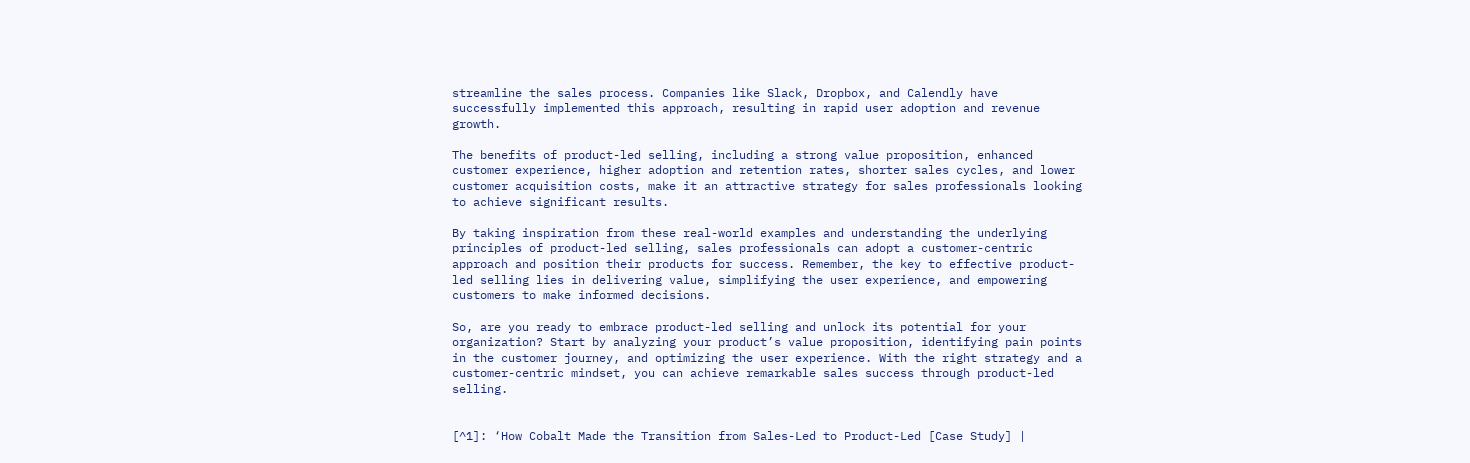streamline the sales process. Companies like Slack, Dropbox, and Calendly have successfully implemented this approach, resulting in rapid user adoption and revenue growth.

The benefits of product-led selling, including a strong value proposition, enhanced customer experience, higher adoption and retention rates, shorter sales cycles, and lower customer acquisition costs, make it an attractive strategy for sales professionals looking to achieve significant results.

By taking inspiration from these real-world examples and understanding the underlying principles of product-led selling, sales professionals can adopt a customer-centric approach and position their products for success. Remember, the key to effective product-led selling lies in delivering value, simplifying the user experience, and empowering customers to make informed decisions.

So, are you ready to embrace product-led selling and unlock its potential for your organization? Start by analyzing your product’s value proposition, identifying pain points in the customer journey, and optimizing the user experience. With the right strategy and a customer-centric mindset, you can achieve remarkable sales success through product-led selling.


[^1]: ‘How Cobalt Made the Transition from Sales-Led to Product-Led [Case Study] |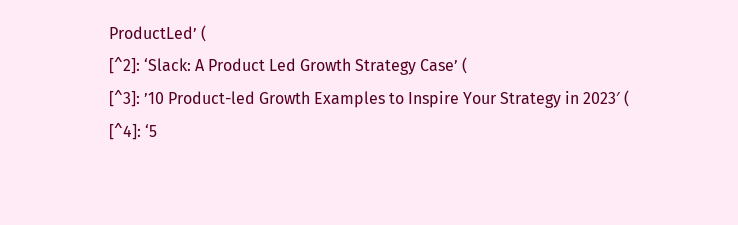ProductLed’ (
[^2]: ‘Slack: A Product Led Growth Strategy Case’ (
[^3]: ’10 Product-led Growth Examples to Inspire Your Strategy in 2023′ (
[^4]: ‘5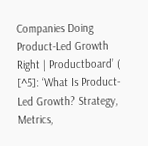Companies Doing Product-Led Growth Right | Productboard’ (
[^5]: ‘What Is Product-Led Growth? Strategy, Metrics,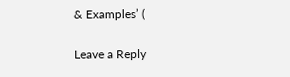& Examples’ (

Leave a Reply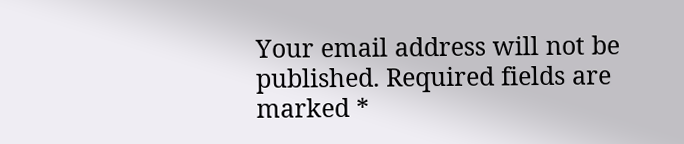Your email address will not be published. Required fields are marked *